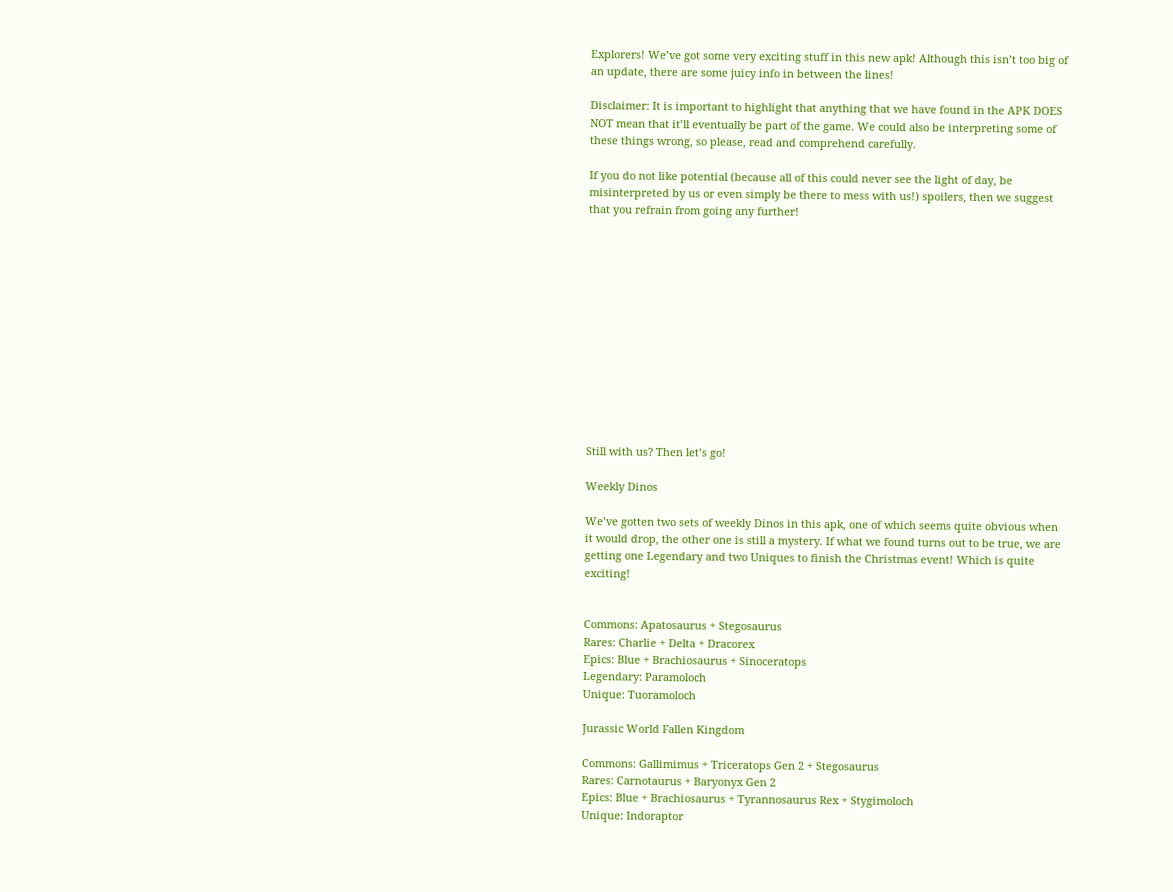Explorers! We’ve got some very exciting stuff in this new apk! Although this isn’t too big of an update, there are some juicy info in between the lines!

Disclaimer: It is important to highlight that anything that we have found in the APK DOES NOT mean that it’ll eventually be part of the game. We could also be interpreting some of these things wrong, so please, read and comprehend carefully.

If you do not like potential (because all of this could never see the light of day, be misinterpreted by us or even simply be there to mess with us!) spoilers, then we suggest that you refrain from going any further!













Still with us? Then let’s go!

Weekly Dinos

We’ve gotten two sets of weekly Dinos in this apk, one of which seems quite obvious when it would drop, the other one is still a mystery. If what we found turns out to be true, we are getting one Legendary and two Uniques to finish the Christmas event! Which is quite exciting!


Commons: Apatosaurus + Stegosaurus
Rares: Charlie + Delta + Dracorex
Epics: Blue + Brachiosaurus + Sinoceratops
Legendary: Paramoloch
Unique: Tuoramoloch

Jurassic World Fallen Kingdom

Commons: Gallimimus + Triceratops Gen 2 + Stegosaurus
Rares: Carnotaurus + Baryonyx Gen 2
Epics: Blue + Brachiosaurus + Tyrannosaurus Rex + Stygimoloch
Unique: Indoraptor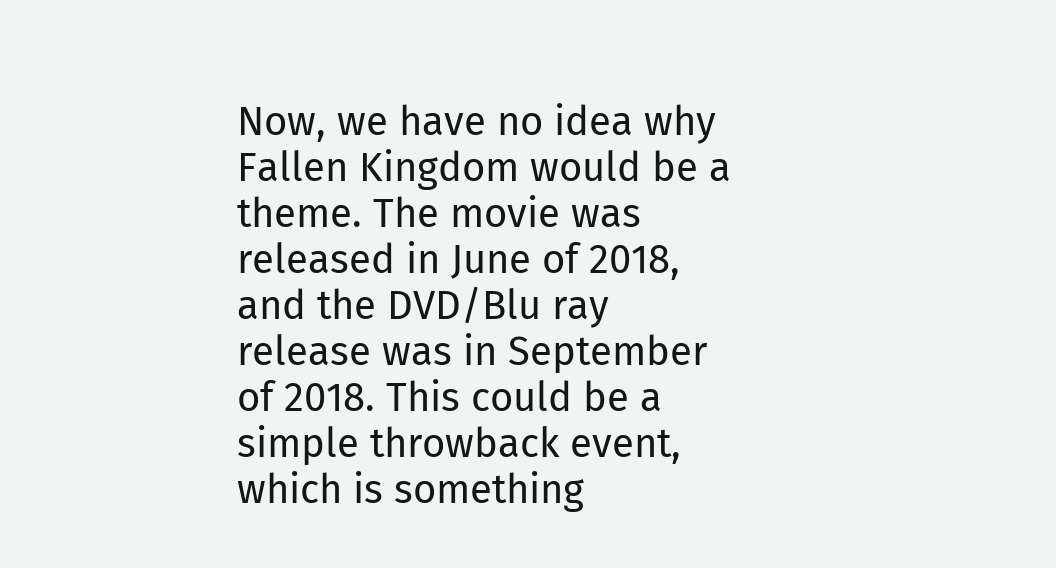Now, we have no idea why Fallen Kingdom would be a theme. The movie was released in June of 2018, and the DVD/Blu ray release was in September of 2018. This could be a simple throwback event, which is something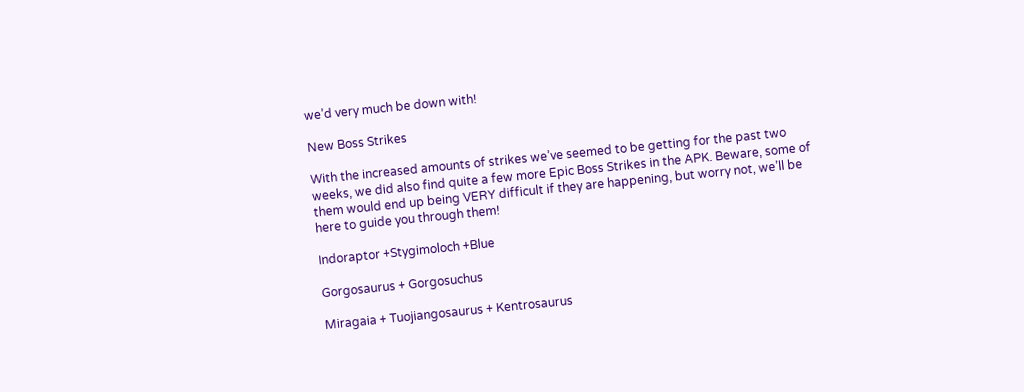we’d very much be down with!

New Boss Strikes

With the increased amounts of strikes we’ve seemed to be getting for the past two weeks, we did also find quite a few more Epic Boss Strikes in the APK. Beware, some of them would end up being VERY difficult if they are happening, but worry not, we’ll be here to guide you through them!

Indoraptor +Stygimoloch +Blue

Gorgosaurus + Gorgosuchus

Miragaia + Tuojiangosaurus + Kentrosaurus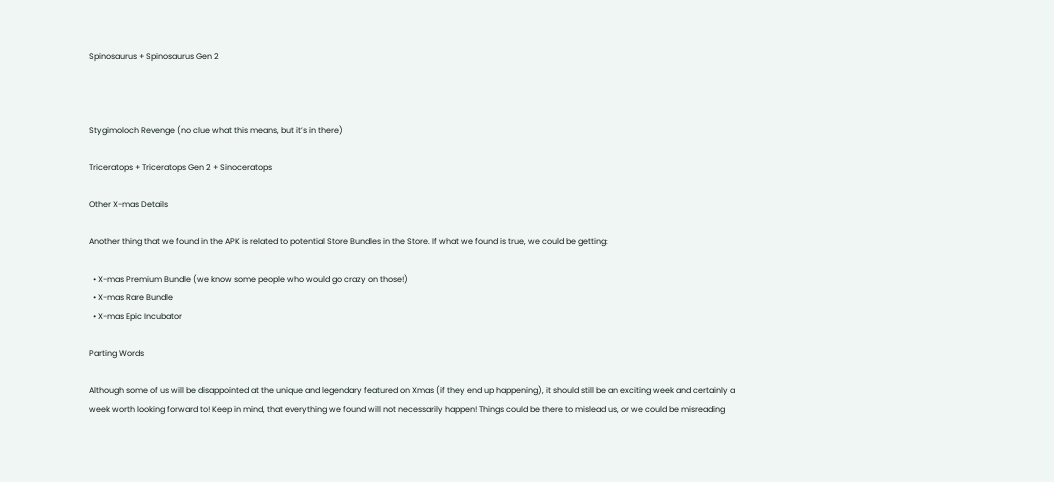Spinosaurus + Spinosaurus Gen 2



Stygimoloch Revenge (no clue what this means, but it’s in there)

Triceratops + Triceratops Gen 2 + Sinoceratops

Other X-mas Details

Another thing that we found in the APK is related to potential Store Bundles in the Store. If what we found is true, we could be getting:

  • X-mas Premium Bundle (we know some people who would go crazy on those!)
  • X-mas Rare Bundle
  • X-mas Epic Incubator

Parting Words

Although some of us will be disappointed at the unique and legendary featured on Xmas (if they end up happening), it should still be an exciting week and certainly a week worth looking forward to! Keep in mind, that everything we found will not necessarily happen! Things could be there to mislead us, or we could be misreading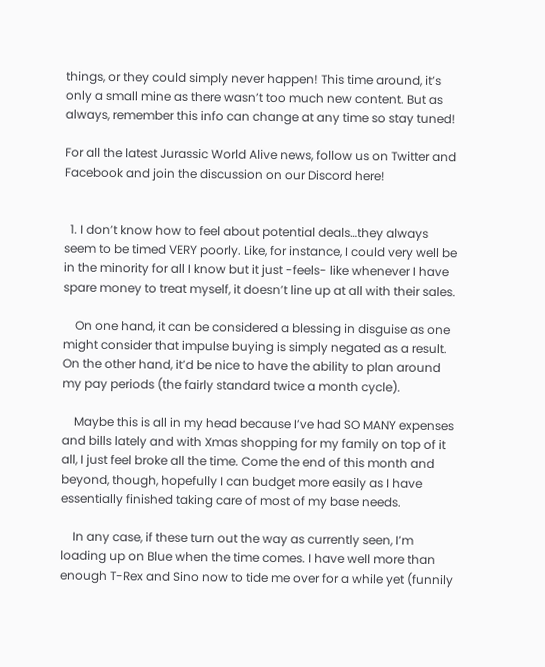things, or they could simply never happen! This time around, it’s only a small mine as there wasn’t too much new content. But as always, remember this info can change at any time so stay tuned!

For all the latest Jurassic World Alive news, follow us on Twitter and Facebook and join the discussion on our Discord here!


  1. I don’t know how to feel about potential deals…they always seem to be timed VERY poorly. Like, for instance, I could very well be in the minority for all I know but it just -feels- like whenever I have spare money to treat myself, it doesn’t line up at all with their sales.

    On one hand, it can be considered a blessing in disguise as one might consider that impulse buying is simply negated as a result. On the other hand, it’d be nice to have the ability to plan around my pay periods (the fairly standard twice a month cycle).

    Maybe this is all in my head because I’ve had SO MANY expenses and bills lately and with Xmas shopping for my family on top of it all, I just feel broke all the time. Come the end of this month and beyond, though, hopefully I can budget more easily as I have essentially finished taking care of most of my base needs.

    In any case, if these turn out the way as currently seen, I’m loading up on Blue when the time comes. I have well more than enough T-Rex and Sino now to tide me over for a while yet (funnily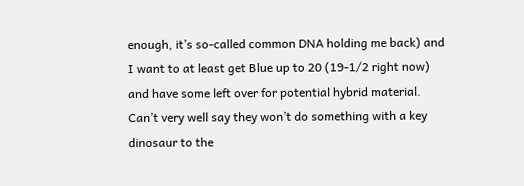enough, it’s so-called common DNA holding me back) and I want to at least get Blue up to 20 (19-1/2 right now) and have some left over for potential hybrid material. Can’t very well say they won’t do something with a key dinosaur to the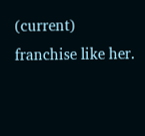(current) franchise like her.